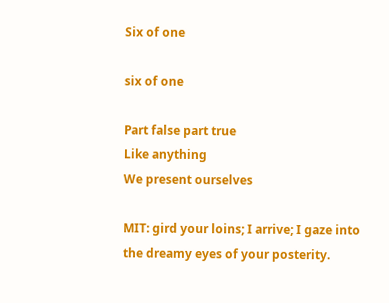Six of one

six of one

Part false part true
Like anything
We present ourselves

MIT: gird your loins; I arrive; I gaze into the dreamy eyes of your posterity.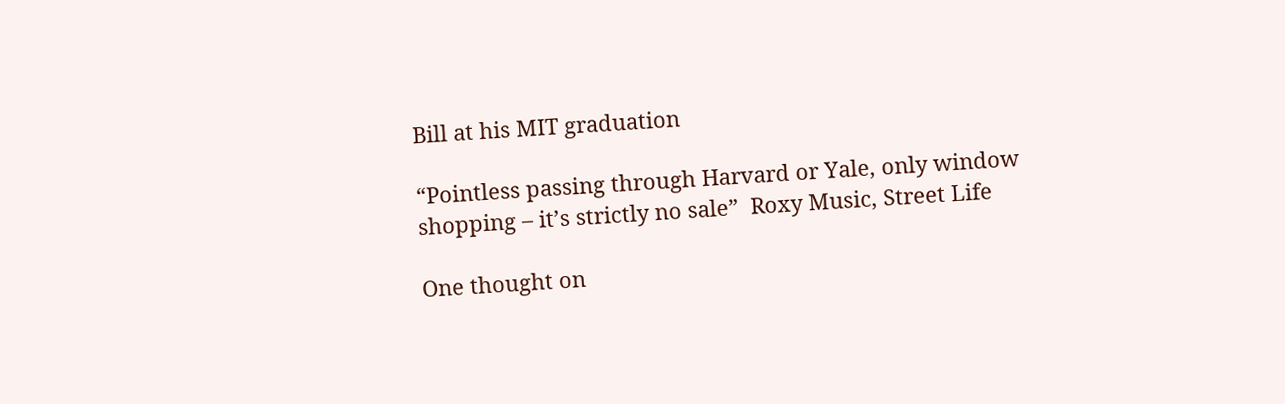Bill at his MIT graduation

“Pointless passing through Harvard or Yale, only window shopping – it’s strictly no sale”  Roxy Music, Street Life

One thought on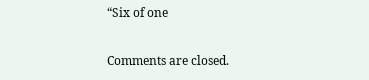“Six of one

Comments are closed.